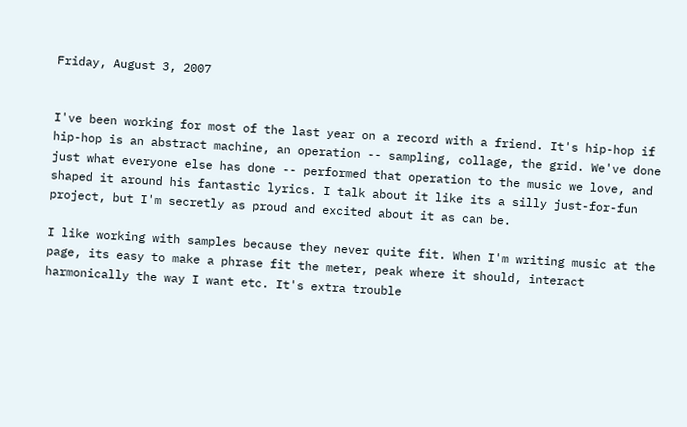Friday, August 3, 2007


I've been working for most of the last year on a record with a friend. It's hip-hop if hip-hop is an abstract machine, an operation -- sampling, collage, the grid. We've done just what everyone else has done -- performed that operation to the music we love, and shaped it around his fantastic lyrics. I talk about it like its a silly just-for-fun project, but I'm secretly as proud and excited about it as can be.

I like working with samples because they never quite fit. When I'm writing music at the page, its easy to make a phrase fit the meter, peak where it should, interact harmonically the way I want etc. It's extra trouble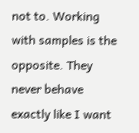not to. Working with samples is the opposite. They never behave exactly like I want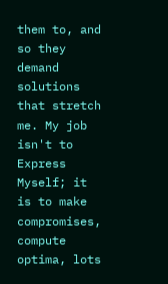them to, and so they demand solutions that stretch me. My job isn't to Express Myself; it is to make compromises, compute optima, lots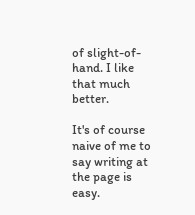of slight-of-hand. I like that much better.

It's of course naive of me to say writing at the page is easy.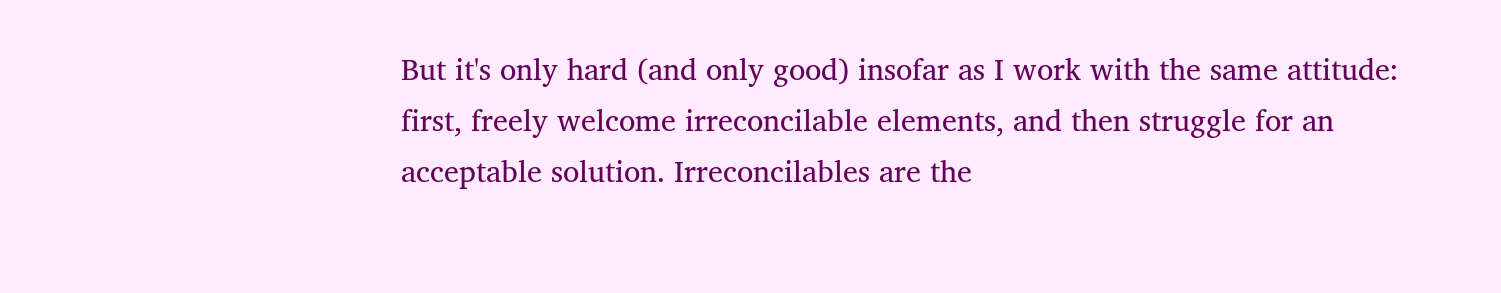But it's only hard (and only good) insofar as I work with the same attitude: first, freely welcome irreconcilable elements, and then struggle for an acceptable solution. Irreconcilables are the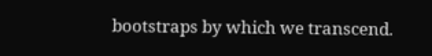bootstraps by which we transcend.